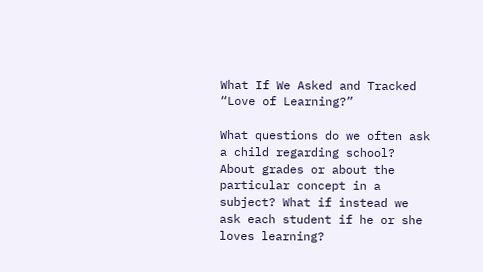What If We Asked and Tracked “Love of Learning?”

What questions do we often ask a child regarding school? About grades or about the particular concept in a subject? What if instead we ask each student if he or she loves learning?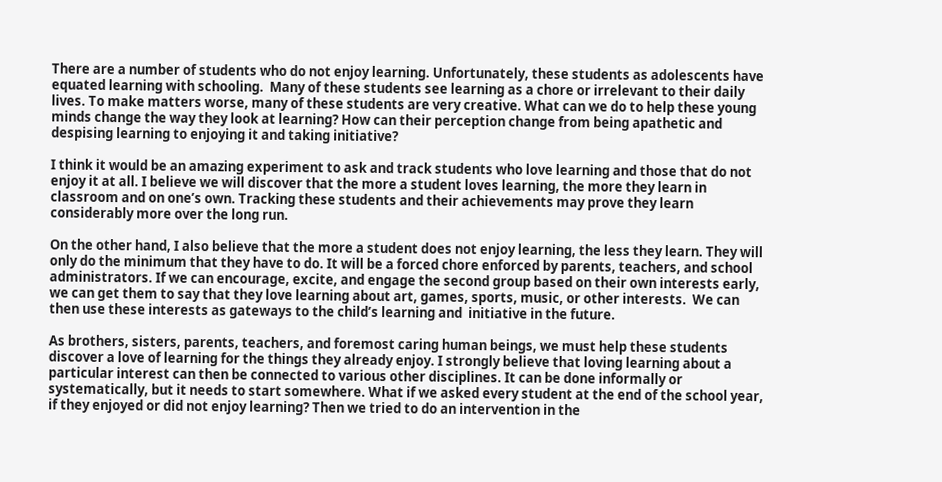There are a number of students who do not enjoy learning. Unfortunately, these students as adolescents have equated learning with schooling.  Many of these students see learning as a chore or irrelevant to their daily lives. To make matters worse, many of these students are very creative. What can we do to help these young minds change the way they look at learning? How can their perception change from being apathetic and despising learning to enjoying it and taking initiative?

I think it would be an amazing experiment to ask and track students who love learning and those that do not enjoy it at all. I believe we will discover that the more a student loves learning, the more they learn in classroom and on one’s own. Tracking these students and their achievements may prove they learn considerably more over the long run.

On the other hand, I also believe that the more a student does not enjoy learning, the less they learn. They will only do the minimum that they have to do. It will be a forced chore enforced by parents, teachers, and school administrators. If we can encourage, excite, and engage the second group based on their own interests early, we can get them to say that they love learning about art, games, sports, music, or other interests.  We can then use these interests as gateways to the child’s learning and  initiative in the future.

As brothers, sisters, parents, teachers, and foremost caring human beings, we must help these students discover a love of learning for the things they already enjoy. I strongly believe that loving learning about a particular interest can then be connected to various other disciplines. It can be done informally or systematically, but it needs to start somewhere. What if we asked every student at the end of the school year, if they enjoyed or did not enjoy learning? Then we tried to do an intervention in the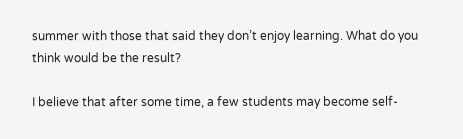summer with those that said they don’t enjoy learning. What do you think would be the result?

I believe that after some time, a few students may become self-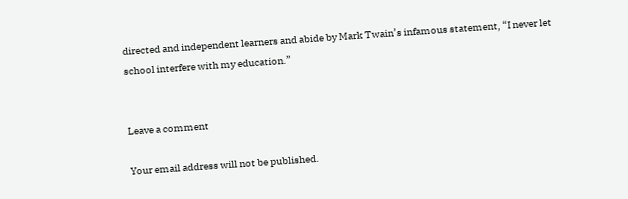directed and independent learners and abide by Mark Twain’s infamous statement, “I never let school interfere with my education.”


Leave a comment

Your email address will not be published.